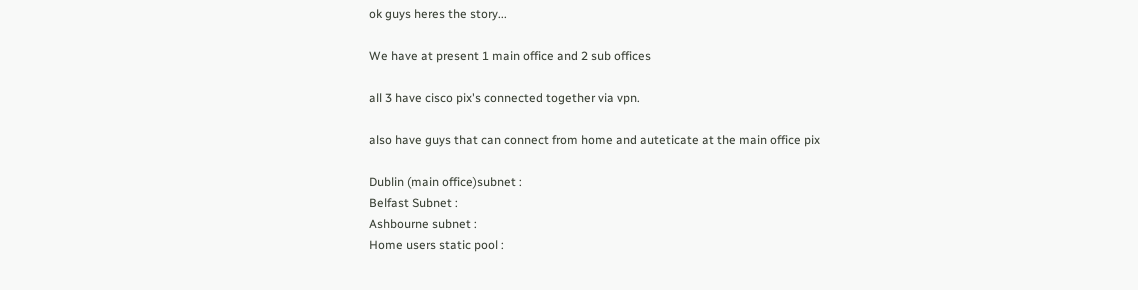ok guys heres the story...

We have at present 1 main office and 2 sub offices

all 3 have cisco pix's connected together via vpn.

also have guys that can connect from home and auteticate at the main office pix

Dublin (main office)subnet :
Belfast Subnet :
Ashbourne subnet :
Home users static pool :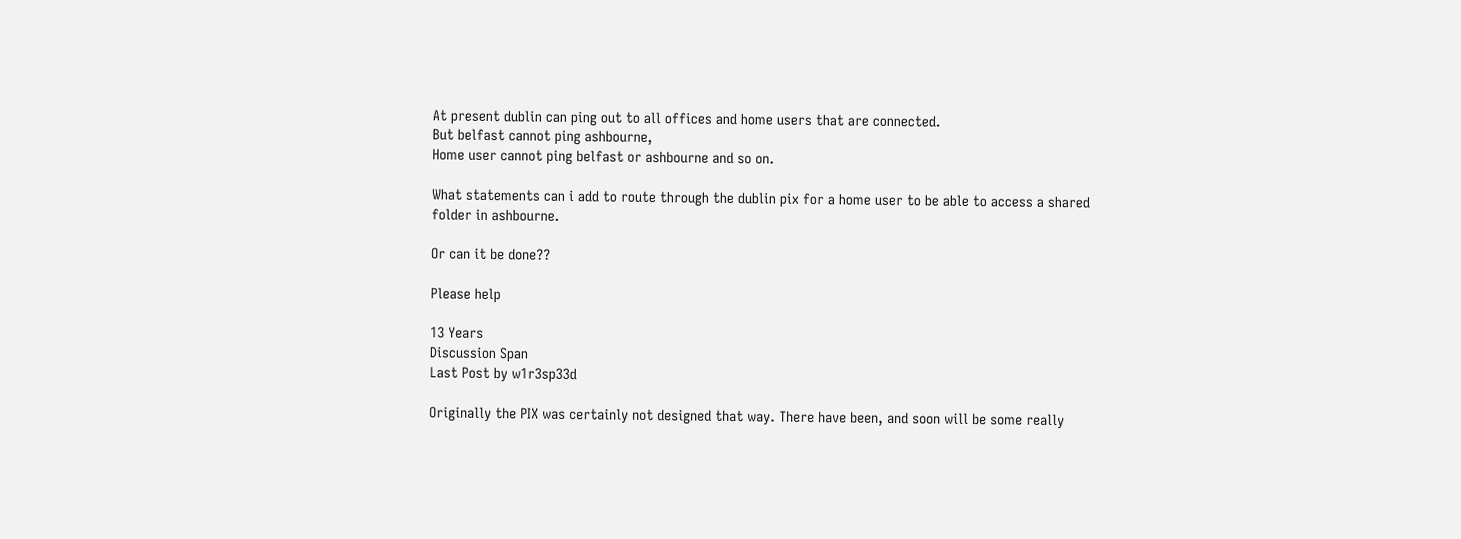At present dublin can ping out to all offices and home users that are connected.
But belfast cannot ping ashbourne,
Home user cannot ping belfast or ashbourne and so on.

What statements can i add to route through the dublin pix for a home user to be able to access a shared folder in ashbourne.

Or can it be done??

Please help

13 Years
Discussion Span
Last Post by w1r3sp33d

Originally the PIX was certainly not designed that way. There have been, and soon will be some really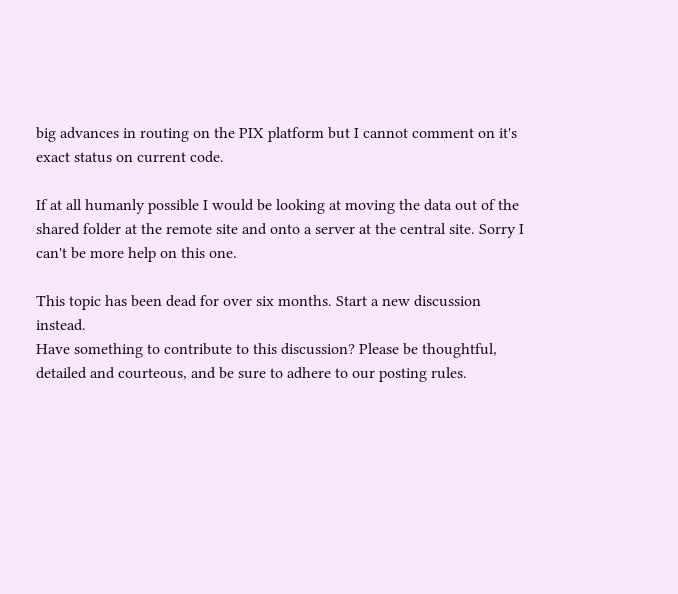big advances in routing on the PIX platform but I cannot comment on it's exact status on current code.

If at all humanly possible I would be looking at moving the data out of the shared folder at the remote site and onto a server at the central site. Sorry I can't be more help on this one.

This topic has been dead for over six months. Start a new discussion instead.
Have something to contribute to this discussion? Please be thoughtful, detailed and courteous, and be sure to adhere to our posting rules.